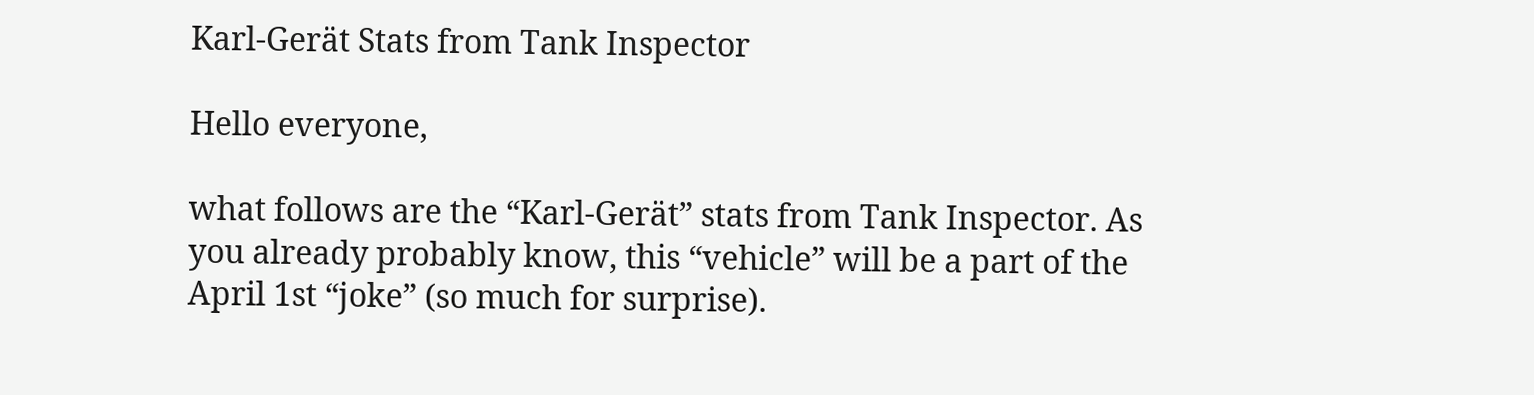Karl-Gerät Stats from Tank Inspector

Hello everyone,

what follows are the “Karl-Gerät” stats from Tank Inspector. As you already probably know, this “vehicle” will be a part of the April 1st “joke” (so much for surprise).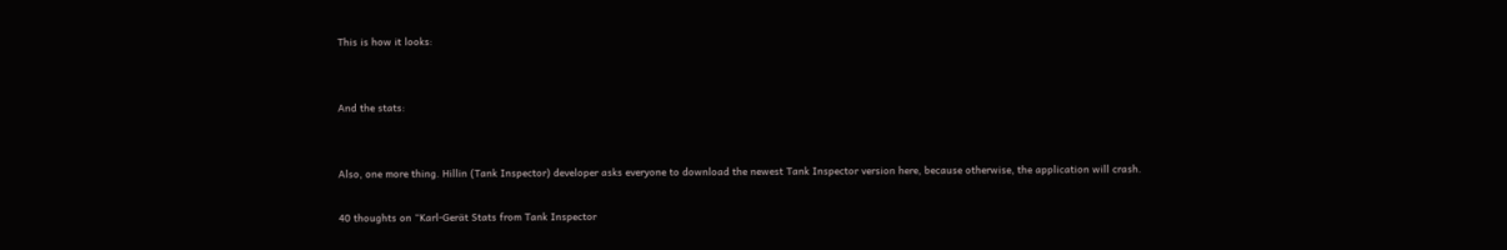This is how it looks:


And the stats:


Also, one more thing. Hillin (Tank Inspector) developer asks everyone to download the newest Tank Inspector version here, because otherwise, the application will crash.

40 thoughts on “Karl-Gerät Stats from Tank Inspector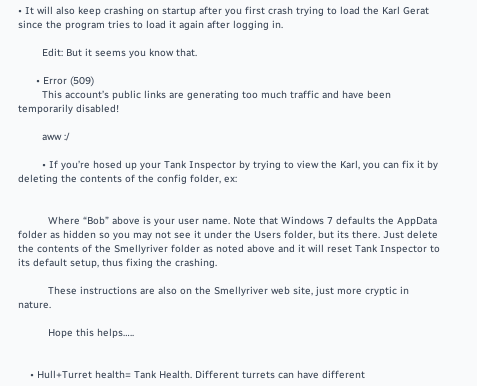• It will also keep crashing on startup after you first crash trying to load the Karl Gerat since the program tries to load it again after logging in.

        Edit: But it seems you know that.

      • Error (509)
        This account’s public links are generating too much traffic and have been temporarily disabled!

        aww :/

        • If you’re hosed up your Tank Inspector by trying to view the Karl, you can fix it by deleting the contents of the config folder, ex:


          Where “Bob” above is your user name. Note that Windows 7 defaults the AppData folder as hidden so you may not see it under the Users folder, but its there. Just delete the contents of the Smellyriver folder as noted above and it will reset Tank Inspector to its default setup, thus fixing the crashing.

          These instructions are also on the Smellyriver web site, just more cryptic in nature.

          Hope this helps…..


    • Hull+Turret health= Tank Health. Different turrets can have different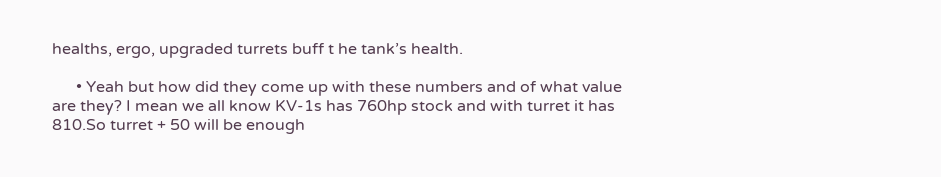healths, ergo, upgraded turrets buff t he tank’s health.

      • Yeah but how did they come up with these numbers and of what value are they? I mean we all know KV-1s has 760hp stock and with turret it has 810.So turret + 50 will be enough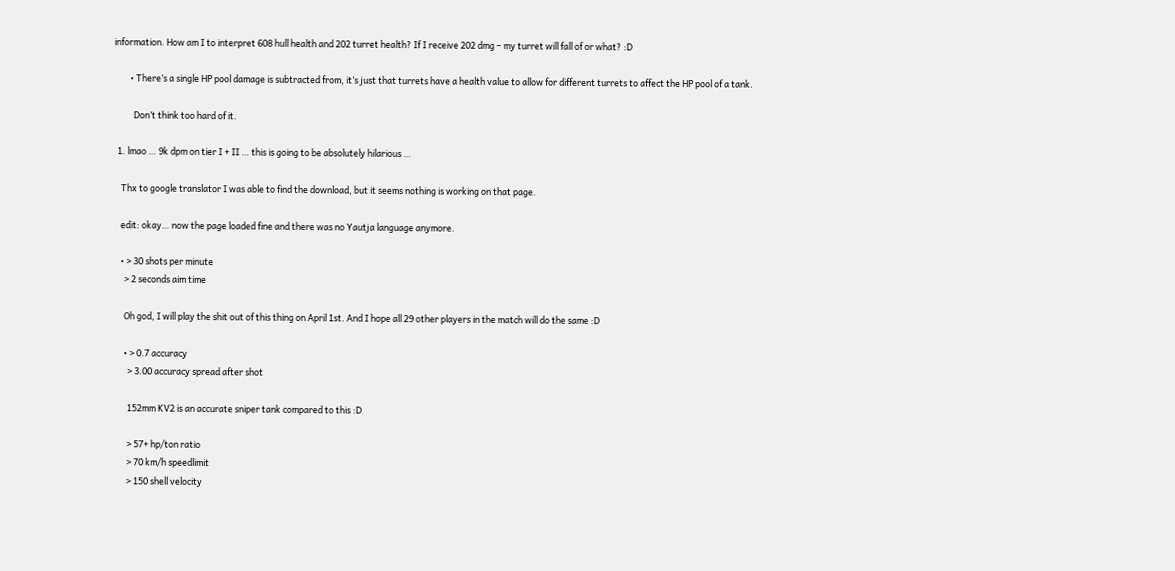information. How am I to interpret 608 hull health and 202 turret health? If I receive 202 dmg – my turret will fall of or what? :D

        • There’s a single HP pool damage is subtracted from, it’s just that turrets have a health value to allow for different turrets to affect the HP pool of a tank.

          Don’t think too hard of it.

  1. lmao … 9k dpm on tier I + II … this is going to be absolutely hilarious …

    Thx to google translator I was able to find the download, but it seems nothing is working on that page.

    edit: okay… now the page loaded fine and there was no Yautja language anymore.

    • > 30 shots per minute
      > 2 seconds aim time

      Oh god, I will play the shit out of this thing on April 1st. And I hope all 29 other players in the match will do the same :D

      • > 0.7 accuracy
        > 3.00 accuracy spread after shot

        152mm KV2 is an accurate sniper tank compared to this :D

        > 57+ hp/ton ratio
        > 70 km/h speedlimit
        > 150 shell velocity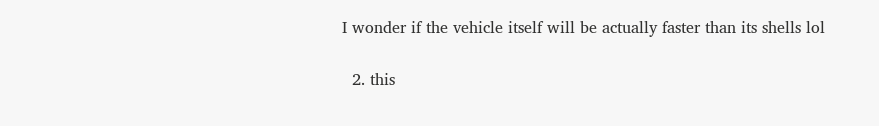I wonder if the vehicle itself will be actually faster than its shells lol

  2. this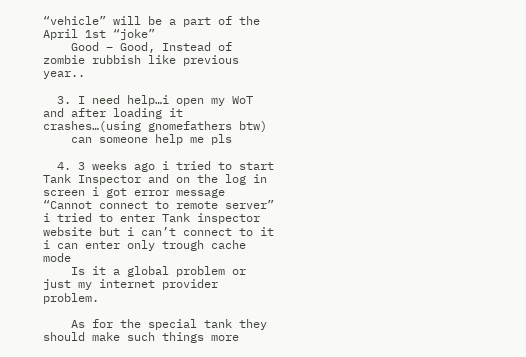“vehicle” will be a part of the April 1st “joke”
    Good – Good, Instead of zombie rubbish like previous year..

  3. I need help…i open my WoT and after loading it crashes…(using gnomefathers btw)
    can someone help me pls

  4. 3 weeks ago i tried to start Tank Inspector and on the log in screen i got error message “Cannot connect to remote server” i tried to enter Tank inspector website but i can’t connect to it i can enter only trough cache mode
    Is it a global problem or just my internet provider problem.

    As for the special tank they should make such things more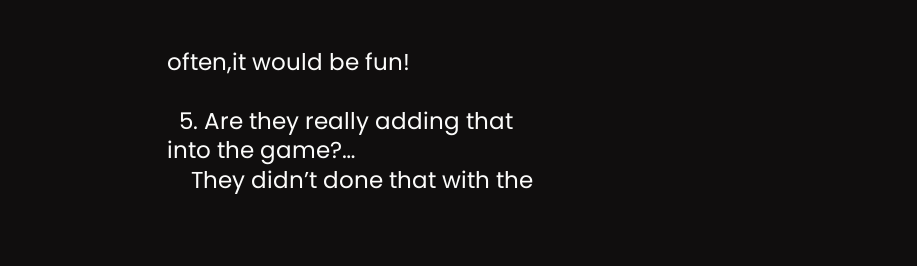often,it would be fun!

  5. Are they really adding that into the game?…
    They didn’t done that with the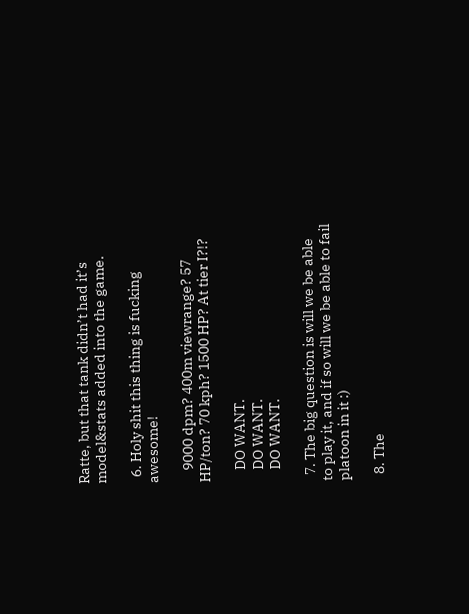Ratte, but that tank didn’t had it’s model&stats added into the game.

  6. Holy shit this thing is fucking awesome!

    9000 dpm? 400m viewrange? 57 HP/ton? 70 kph? 1500 HP? At tier I?!?

    DO WANT.
    DO WANT.
    DO WANT.

  7. The big question is will we be able to play it, and if so will we be able to fail platoon in it :)

  8. The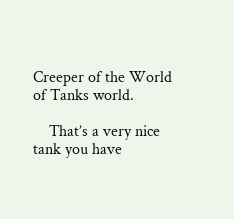Creeper of the World of Tanks world.

    That’s a very nice tank you have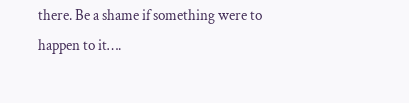there. Be a shame if something were to happen to it….